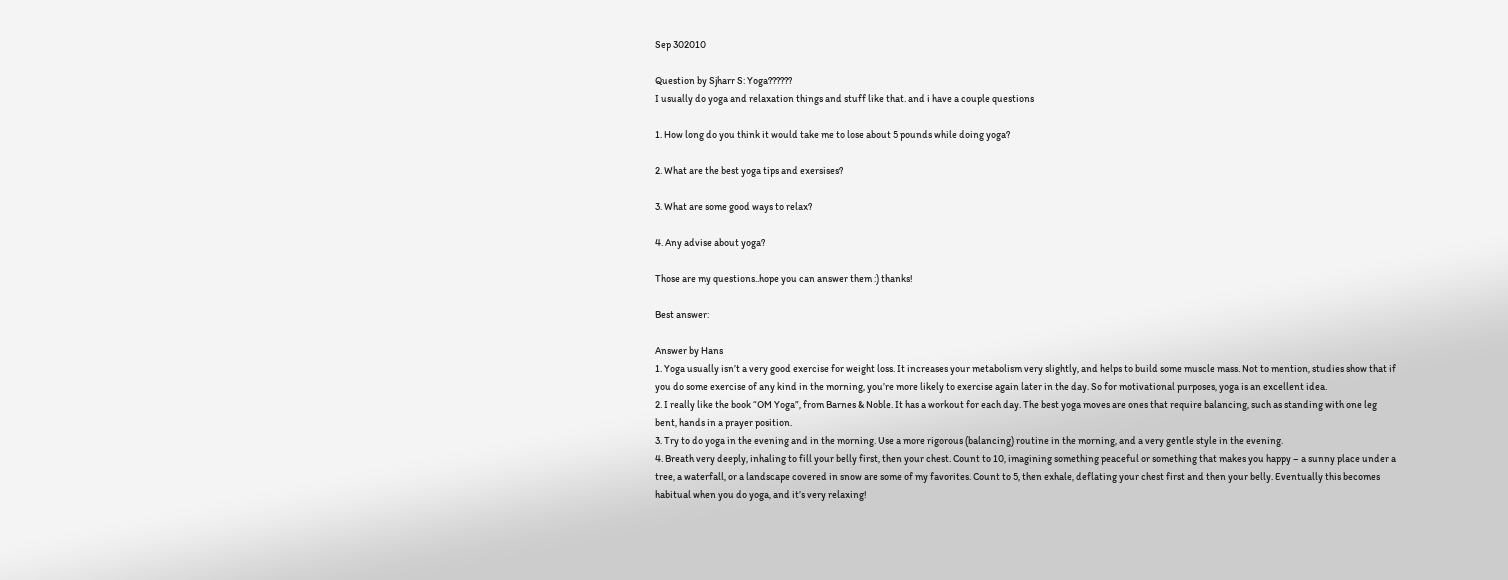Sep 302010

Question by Sjharr S: Yoga??????
I usually do yoga and relaxation things and stuff like that. and i have a couple questions

1. How long do you think it would take me to lose about 5 pounds while doing yoga?

2. What are the best yoga tips and exersises?

3. What are some good ways to relax?

4. Any advise about yoga?

Those are my questions..hope you can answer them :) thanks!

Best answer:

Answer by Hans
1. Yoga usually isn’t a very good exercise for weight loss. It increases your metabolism very slightly, and helps to build some muscle mass. Not to mention, studies show that if you do some exercise of any kind in the morning, you’re more likely to exercise again later in the day. So for motivational purposes, yoga is an excellent idea.
2. I really like the book “OM Yoga”, from Barnes & Noble. It has a workout for each day. The best yoga moves are ones that require balancing, such as standing with one leg bent, hands in a prayer position.
3. Try to do yoga in the evening and in the morning. Use a more rigorous (balancing) routine in the morning, and a very gentle style in the evening.
4. Breath very deeply, inhaling to fill your belly first, then your chest. Count to 10, imagining something peaceful or something that makes you happy – a sunny place under a tree, a waterfall, or a landscape covered in snow are some of my favorites. Count to 5, then exhale, deflating your chest first and then your belly. Eventually this becomes habitual when you do yoga, and it’s very relaxing!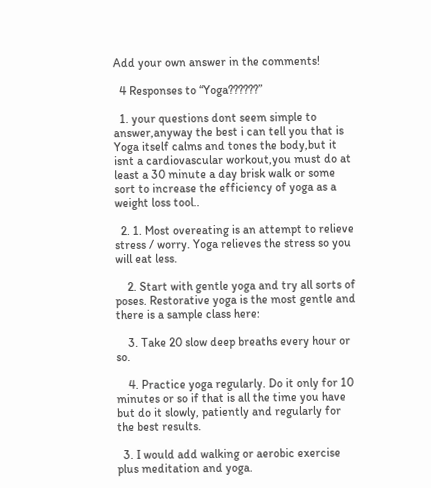Add your own answer in the comments!

  4 Responses to “Yoga??????”

  1. your questions dont seem simple to answer,anyway the best i can tell you that is Yoga itself calms and tones the body,but it isnt a cardiovascular workout,you must do at least a 30 minute a day brisk walk or some sort to increase the efficiency of yoga as a weight loss tool..

  2. 1. Most overeating is an attempt to relieve stress / worry. Yoga relieves the stress so you will eat less.

    2. Start with gentle yoga and try all sorts of poses. Restorative yoga is the most gentle and there is a sample class here:

    3. Take 20 slow deep breaths every hour or so.

    4. Practice yoga regularly. Do it only for 10 minutes or so if that is all the time you have but do it slowly, patiently and regularly for the best results.

  3. I would add walking or aerobic exercise plus meditation and yoga.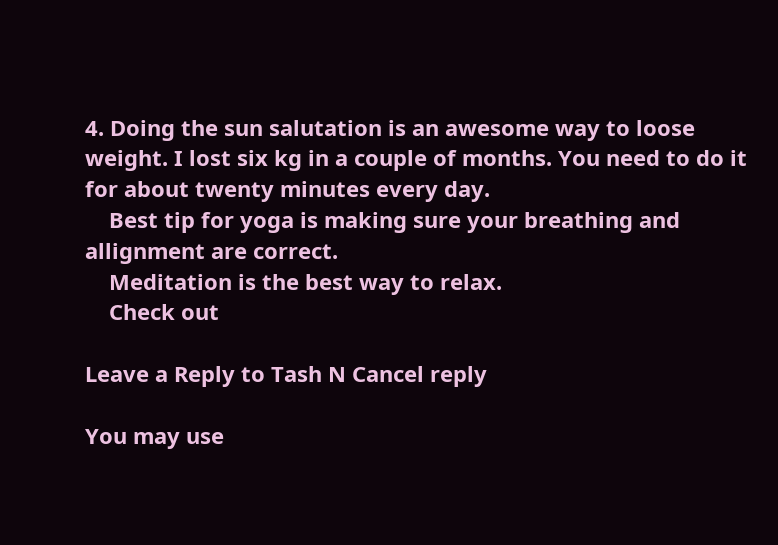4. Doing the sun salutation is an awesome way to loose weight. I lost six kg in a couple of months. You need to do it for about twenty minutes every day.
    Best tip for yoga is making sure your breathing and allignment are correct.
    Meditation is the best way to relax.
    Check out

Leave a Reply to Tash N Cancel reply

You may use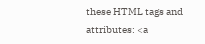these HTML tags and attributes: <a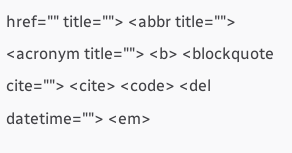href="" title=""> <abbr title=""> <acronym title=""> <b> <blockquote cite=""> <cite> <code> <del datetime=""> <em>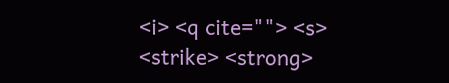<i> <q cite=""> <s> <strike> <strong>